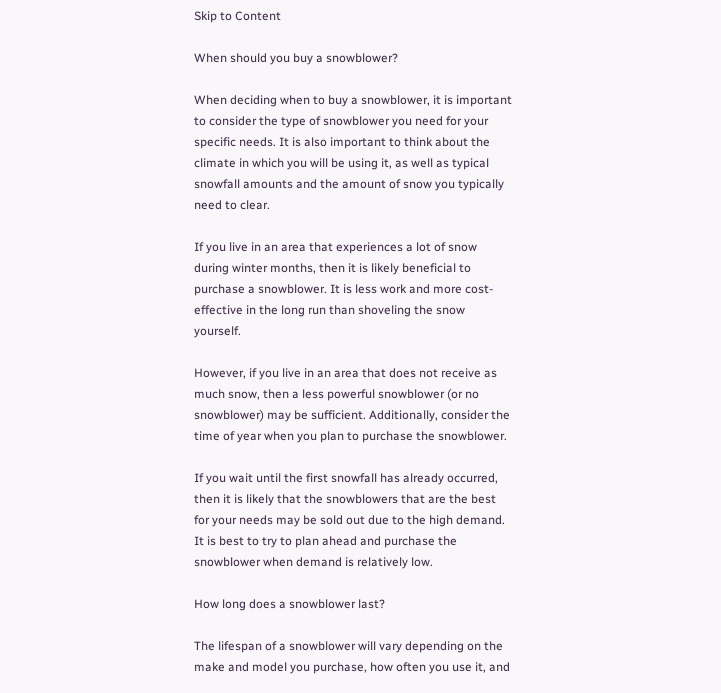Skip to Content

When should you buy a snowblower?

When deciding when to buy a snowblower, it is important to consider the type of snowblower you need for your specific needs. It is also important to think about the climate in which you will be using it, as well as typical snowfall amounts and the amount of snow you typically need to clear.

If you live in an area that experiences a lot of snow during winter months, then it is likely beneficial to purchase a snowblower. It is less work and more cost-effective in the long run than shoveling the snow yourself.

However, if you live in an area that does not receive as much snow, then a less powerful snowblower (or no snowblower) may be sufficient. Additionally, consider the time of year when you plan to purchase the snowblower.

If you wait until the first snowfall has already occurred, then it is likely that the snowblowers that are the best for your needs may be sold out due to the high demand. It is best to try to plan ahead and purchase the snowblower when demand is relatively low.

How long does a snowblower last?

The lifespan of a snowblower will vary depending on the make and model you purchase, how often you use it, and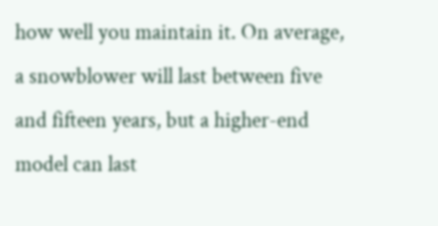how well you maintain it. On average, a snowblower will last between five and fifteen years, but a higher-end model can last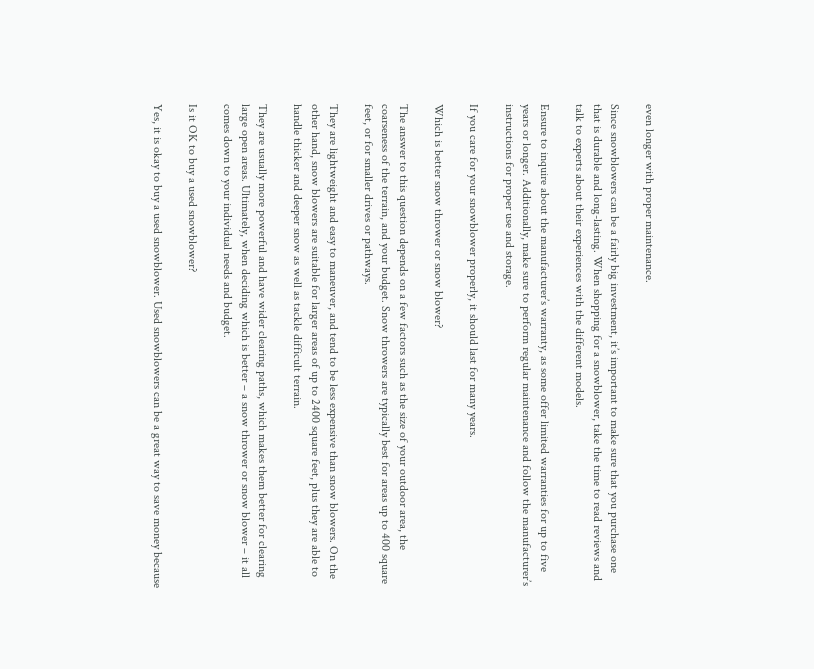even longer with proper maintenance.

Since snowblowers can be a fairly big investment, it’s important to make sure that you purchase one that is durable and long-lasting. When shopping for a snowblower, take the time to read reviews and talk to experts about their experiences with the different models.

Ensure to inquire about the manufacturer’s warranty, as some offer limited warranties for up to five years or longer. Additionally, make sure to perform regular maintenance and follow the manufacturer’s instructions for proper use and storage.

If you care for your snowblower properly, it should last for many years.

Which is better snow thrower or snow blower?

The answer to this question depends on a few factors such as the size of your outdoor area, the coarseness of the terrain, and your budget. Snow throwers are typically best for areas up to 400 square feet, or for smaller drives or pathways.

They are lightweight and easy to maneuver, and tend to be less expensive than snow blowers. On the other hand, snow blowers are suitable for larger areas of up to 2400 square feet, plus they are able to handle thicker and deeper snow as well as tackle difficult terrain.

They are usually more powerful and have wider clearing paths, which makes them better for clearing large open areas. Ultimately, when deciding which is better – a snow thrower or snow blower – it all comes down to your individual needs and budget.

Is it OK to buy a used snowblower?

Yes, it is okay to buy a used snowblower. Used snowblowers can be a great way to save money because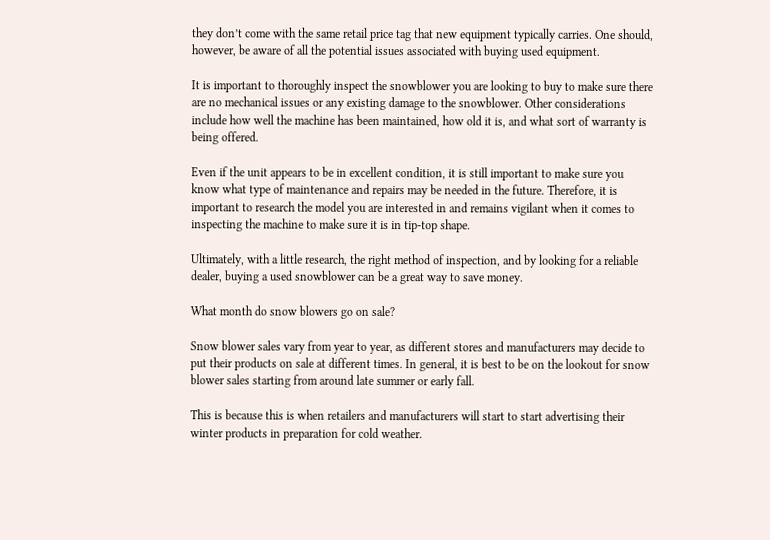they don’t come with the same retail price tag that new equipment typically carries. One should, however, be aware of all the potential issues associated with buying used equipment.

It is important to thoroughly inspect the snowblower you are looking to buy to make sure there are no mechanical issues or any existing damage to the snowblower. Other considerations include how well the machine has been maintained, how old it is, and what sort of warranty is being offered.

Even if the unit appears to be in excellent condition, it is still important to make sure you know what type of maintenance and repairs may be needed in the future. Therefore, it is important to research the model you are interested in and remains vigilant when it comes to inspecting the machine to make sure it is in tip-top shape.

Ultimately, with a little research, the right method of inspection, and by looking for a reliable dealer, buying a used snowblower can be a great way to save money.

What month do snow blowers go on sale?

Snow blower sales vary from year to year, as different stores and manufacturers may decide to put their products on sale at different times. In general, it is best to be on the lookout for snow blower sales starting from around late summer or early fall.

This is because this is when retailers and manufacturers will start to start advertising their winter products in preparation for cold weather.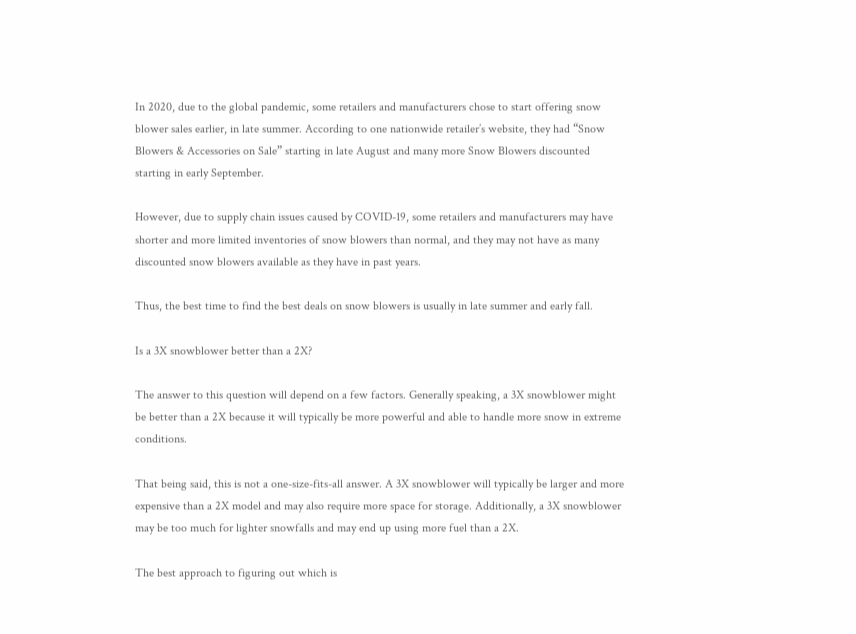In 2020, due to the global pandemic, some retailers and manufacturers chose to start offering snow blower sales earlier, in late summer. According to one nationwide retailer’s website, they had “Snow Blowers & Accessories on Sale” starting in late August and many more Snow Blowers discounted starting in early September.

However, due to supply chain issues caused by COVID-19, some retailers and manufacturers may have shorter and more limited inventories of snow blowers than normal, and they may not have as many discounted snow blowers available as they have in past years.

Thus, the best time to find the best deals on snow blowers is usually in late summer and early fall.

Is a 3X snowblower better than a 2X?

The answer to this question will depend on a few factors. Generally speaking, a 3X snowblower might be better than a 2X because it will typically be more powerful and able to handle more snow in extreme conditions.

That being said, this is not a one-size-fits-all answer. A 3X snowblower will typically be larger and more expensive than a 2X model and may also require more space for storage. Additionally, a 3X snowblower may be too much for lighter snowfalls and may end up using more fuel than a 2X.

The best approach to figuring out which is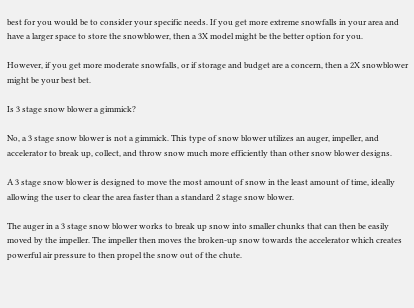best for you would be to consider your specific needs. If you get more extreme snowfalls in your area and have a larger space to store the snowblower, then a 3X model might be the better option for you.

However, if you get more moderate snowfalls, or if storage and budget are a concern, then a 2X snowblower might be your best bet.

Is 3 stage snow blower a gimmick?

No, a 3 stage snow blower is not a gimmick. This type of snow blower utilizes an auger, impeller, and accelerator to break up, collect, and throw snow much more efficiently than other snow blower designs.

A 3 stage snow blower is designed to move the most amount of snow in the least amount of time, ideally allowing the user to clear the area faster than a standard 2 stage snow blower.

The auger in a 3 stage snow blower works to break up snow into smaller chunks that can then be easily moved by the impeller. The impeller then moves the broken-up snow towards the accelerator which creates powerful air pressure to then propel the snow out of the chute.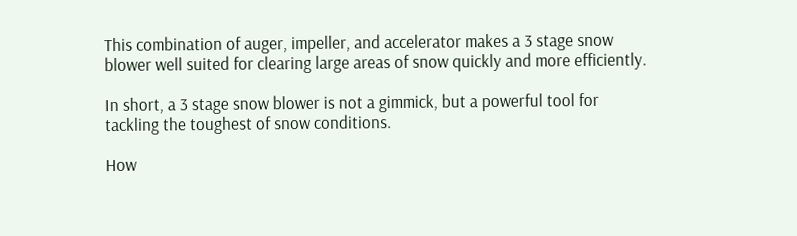This combination of auger, impeller, and accelerator makes a 3 stage snow blower well suited for clearing large areas of snow quickly and more efficiently.

In short, a 3 stage snow blower is not a gimmick, but a powerful tool for tackling the toughest of snow conditions.

How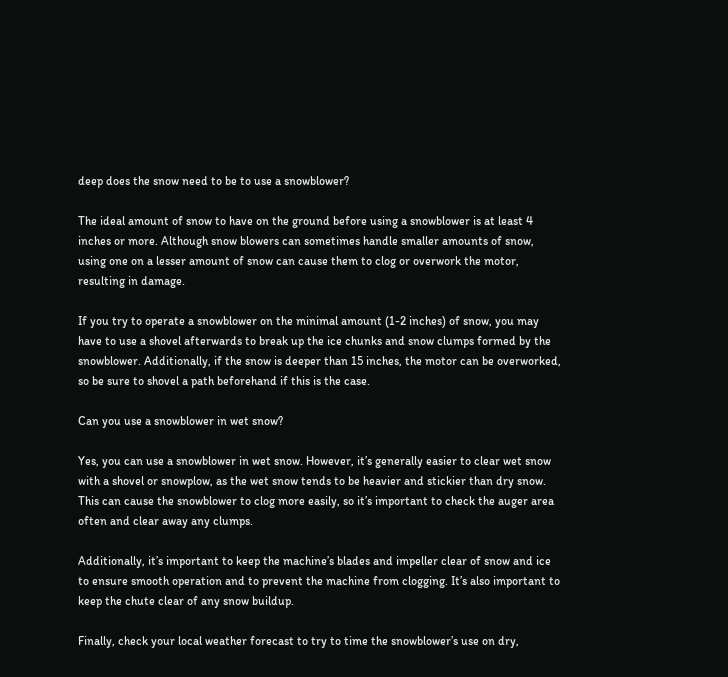deep does the snow need to be to use a snowblower?

The ideal amount of snow to have on the ground before using a snowblower is at least 4 inches or more. Although snow blowers can sometimes handle smaller amounts of snow, using one on a lesser amount of snow can cause them to clog or overwork the motor, resulting in damage.

If you try to operate a snowblower on the minimal amount (1-2 inches) of snow, you may have to use a shovel afterwards to break up the ice chunks and snow clumps formed by the snowblower. Additionally, if the snow is deeper than 15 inches, the motor can be overworked, so be sure to shovel a path beforehand if this is the case.

Can you use a snowblower in wet snow?

Yes, you can use a snowblower in wet snow. However, it’s generally easier to clear wet snow with a shovel or snowplow, as the wet snow tends to be heavier and stickier than dry snow. This can cause the snowblower to clog more easily, so it’s important to check the auger area often and clear away any clumps.

Additionally, it’s important to keep the machine’s blades and impeller clear of snow and ice to ensure smooth operation and to prevent the machine from clogging. It’s also important to keep the chute clear of any snow buildup.

Finally, check your local weather forecast to try to time the snowblower’s use on dry,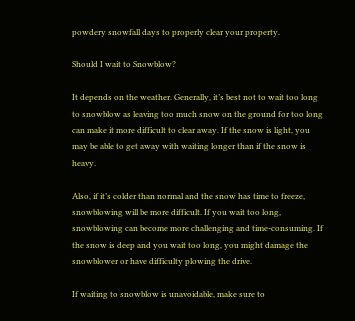powdery snowfall days to properly clear your property.

Should I wait to Snowblow?

It depends on the weather. Generally, it’s best not to wait too long to snowblow as leaving too much snow on the ground for too long can make it more difficult to clear away. If the snow is light, you may be able to get away with waiting longer than if the snow is heavy.

Also, if it’s colder than normal and the snow has time to freeze, snowblowing will be more difficult. If you wait too long, snowblowing can become more challenging and time-consuming. If the snow is deep and you wait too long, you might damage the snowblower or have difficulty plowing the drive.

If waiting to snowblow is unavoidable, make sure to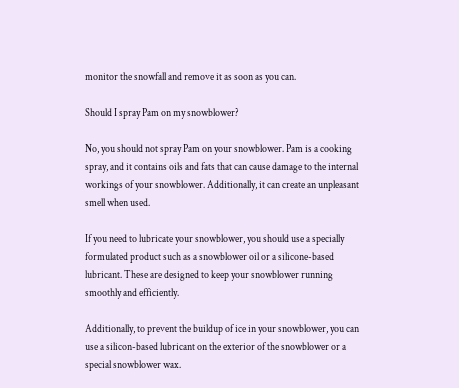monitor the snowfall and remove it as soon as you can.

Should I spray Pam on my snowblower?

No, you should not spray Pam on your snowblower. Pam is a cooking spray, and it contains oils and fats that can cause damage to the internal workings of your snowblower. Additionally, it can create an unpleasant smell when used.

If you need to lubricate your snowblower, you should use a specially formulated product such as a snowblower oil or a silicone-based lubricant. These are designed to keep your snowblower running smoothly and efficiently.

Additionally, to prevent the buildup of ice in your snowblower, you can use a silicon-based lubricant on the exterior of the snowblower or a special snowblower wax.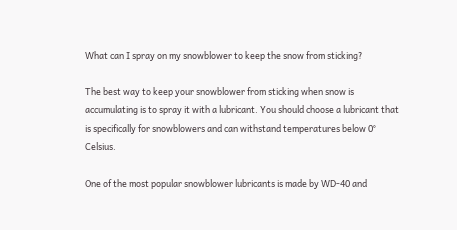What can I spray on my snowblower to keep the snow from sticking?

The best way to keep your snowblower from sticking when snow is accumulating is to spray it with a lubricant. You should choose a lubricant that is specifically for snowblowers and can withstand temperatures below 0° Celsius.

One of the most popular snowblower lubricants is made by WD-40 and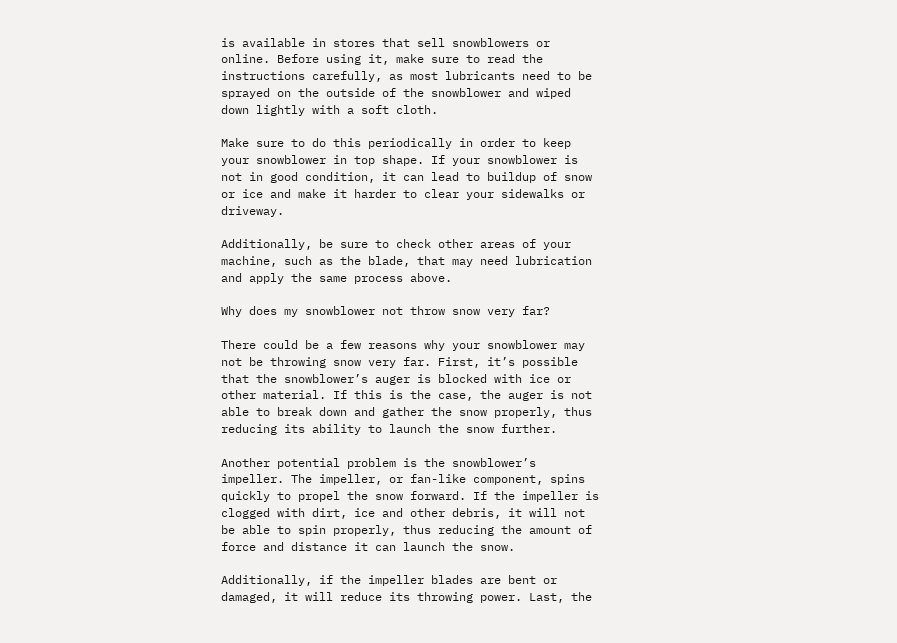is available in stores that sell snowblowers or online. Before using it, make sure to read the instructions carefully, as most lubricants need to be sprayed on the outside of the snowblower and wiped down lightly with a soft cloth.

Make sure to do this periodically in order to keep your snowblower in top shape. If your snowblower is not in good condition, it can lead to buildup of snow or ice and make it harder to clear your sidewalks or driveway.

Additionally, be sure to check other areas of your machine, such as the blade, that may need lubrication and apply the same process above.

Why does my snowblower not throw snow very far?

There could be a few reasons why your snowblower may not be throwing snow very far. First, it’s possible that the snowblower’s auger is blocked with ice or other material. If this is the case, the auger is not able to break down and gather the snow properly, thus reducing its ability to launch the snow further.

Another potential problem is the snowblower’s impeller. The impeller, or fan-like component, spins quickly to propel the snow forward. If the impeller is clogged with dirt, ice and other debris, it will not be able to spin properly, thus reducing the amount of force and distance it can launch the snow.

Additionally, if the impeller blades are bent or damaged, it will reduce its throwing power. Last, the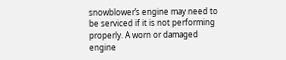snowblower’s engine may need to be serviced if it is not performing properly. A worn or damaged engine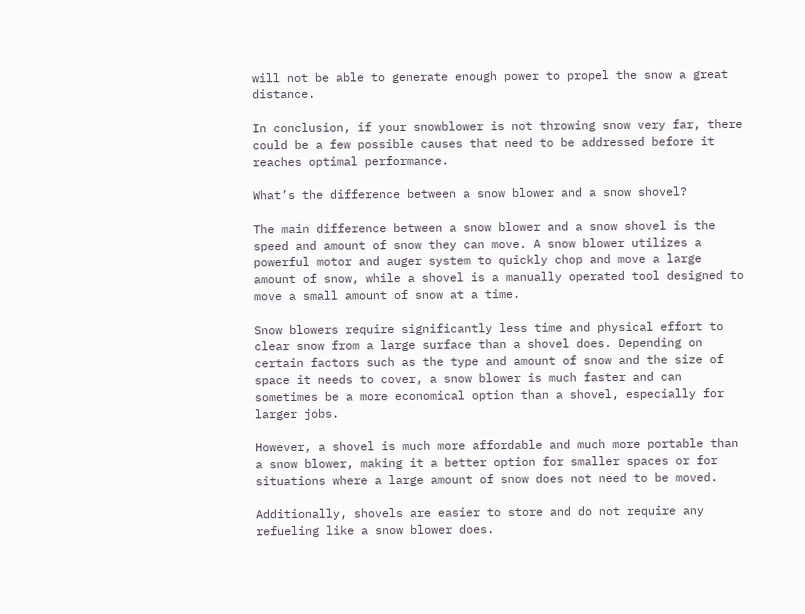will not be able to generate enough power to propel the snow a great distance.

In conclusion, if your snowblower is not throwing snow very far, there could be a few possible causes that need to be addressed before it reaches optimal performance.

What’s the difference between a snow blower and a snow shovel?

The main difference between a snow blower and a snow shovel is the speed and amount of snow they can move. A snow blower utilizes a powerful motor and auger system to quickly chop and move a large amount of snow, while a shovel is a manually operated tool designed to move a small amount of snow at a time.

Snow blowers require significantly less time and physical effort to clear snow from a large surface than a shovel does. Depending on certain factors such as the type and amount of snow and the size of space it needs to cover, a snow blower is much faster and can sometimes be a more economical option than a shovel, especially for larger jobs.

However, a shovel is much more affordable and much more portable than a snow blower, making it a better option for smaller spaces or for situations where a large amount of snow does not need to be moved.

Additionally, shovels are easier to store and do not require any refueling like a snow blower does.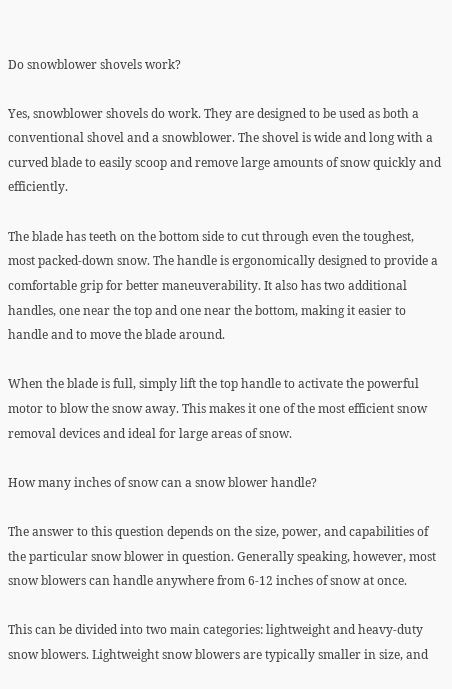Do snowblower shovels work?

Yes, snowblower shovels do work. They are designed to be used as both a conventional shovel and a snowblower. The shovel is wide and long with a curved blade to easily scoop and remove large amounts of snow quickly and efficiently.

The blade has teeth on the bottom side to cut through even the toughest, most packed-down snow. The handle is ergonomically designed to provide a comfortable grip for better maneuverability. It also has two additional handles, one near the top and one near the bottom, making it easier to handle and to move the blade around.

When the blade is full, simply lift the top handle to activate the powerful motor to blow the snow away. This makes it one of the most efficient snow removal devices and ideal for large areas of snow.

How many inches of snow can a snow blower handle?

The answer to this question depends on the size, power, and capabilities of the particular snow blower in question. Generally speaking, however, most snow blowers can handle anywhere from 6-12 inches of snow at once.

This can be divided into two main categories: lightweight and heavy-duty snow blowers. Lightweight snow blowers are typically smaller in size, and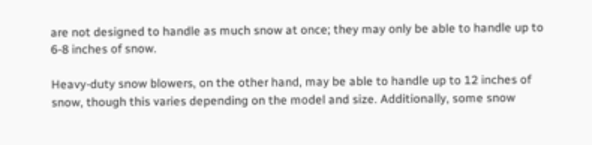are not designed to handle as much snow at once; they may only be able to handle up to 6-8 inches of snow.

Heavy-duty snow blowers, on the other hand, may be able to handle up to 12 inches of snow, though this varies depending on the model and size. Additionally, some snow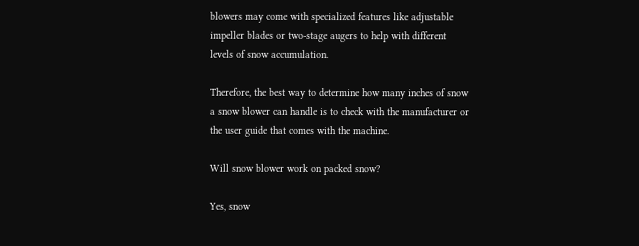blowers may come with specialized features like adjustable impeller blades or two-stage augers to help with different levels of snow accumulation.

Therefore, the best way to determine how many inches of snow a snow blower can handle is to check with the manufacturer or the user guide that comes with the machine.

Will snow blower work on packed snow?

Yes, snow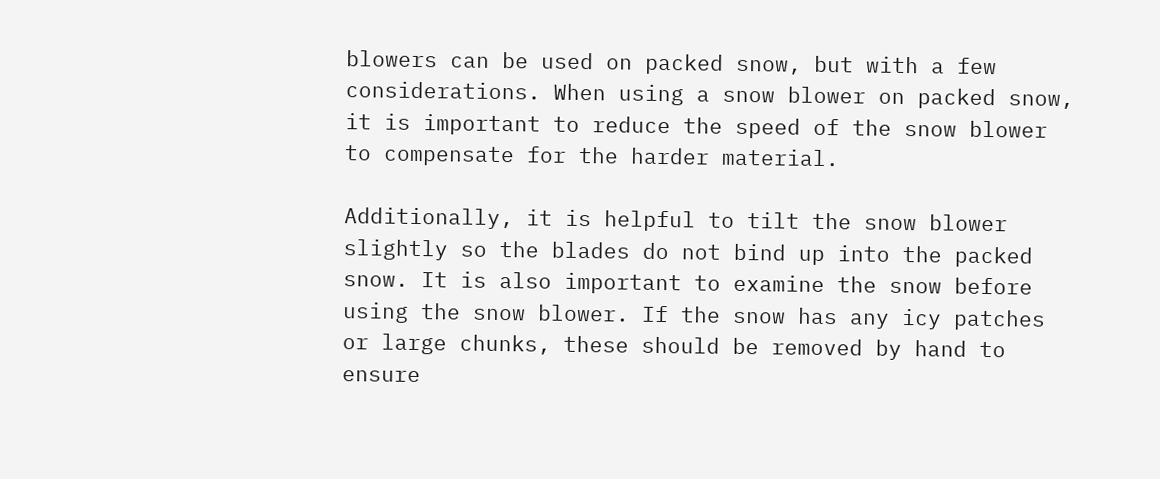blowers can be used on packed snow, but with a few considerations. When using a snow blower on packed snow, it is important to reduce the speed of the snow blower to compensate for the harder material.

Additionally, it is helpful to tilt the snow blower slightly so the blades do not bind up into the packed snow. It is also important to examine the snow before using the snow blower. If the snow has any icy patches or large chunks, these should be removed by hand to ensure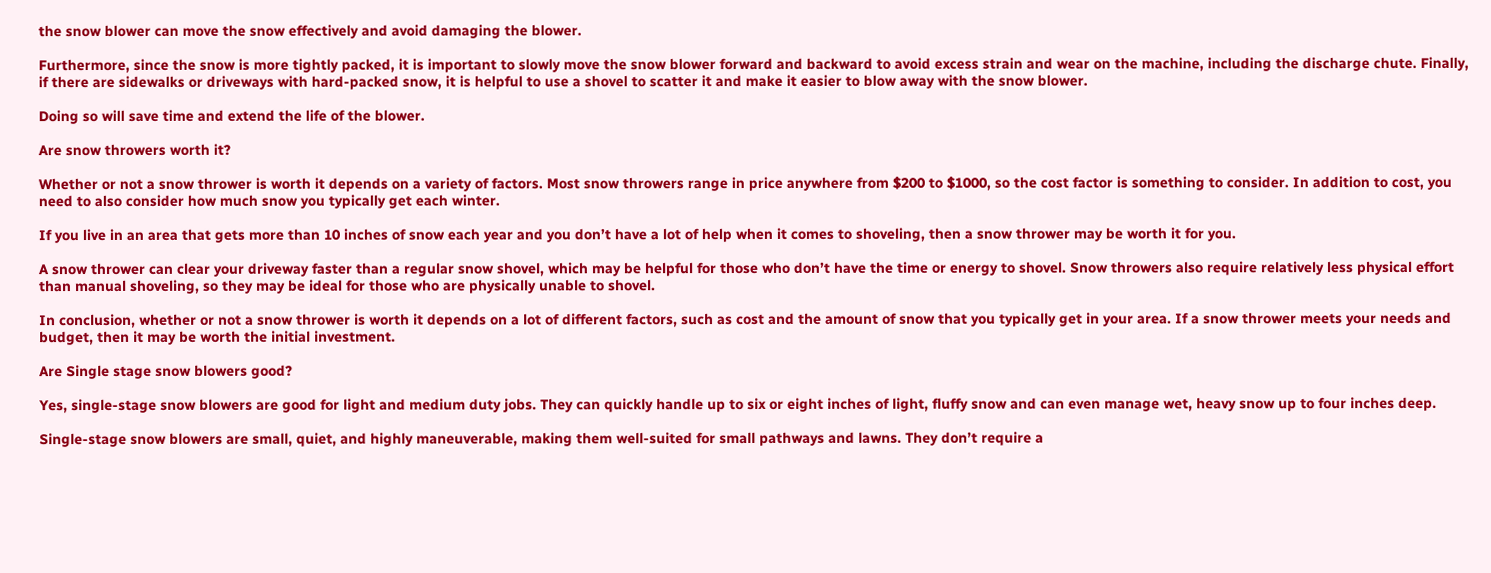the snow blower can move the snow effectively and avoid damaging the blower.

Furthermore, since the snow is more tightly packed, it is important to slowly move the snow blower forward and backward to avoid excess strain and wear on the machine, including the discharge chute. Finally, if there are sidewalks or driveways with hard-packed snow, it is helpful to use a shovel to scatter it and make it easier to blow away with the snow blower.

Doing so will save time and extend the life of the blower.

Are snow throwers worth it?

Whether or not a snow thrower is worth it depends on a variety of factors. Most snow throwers range in price anywhere from $200 to $1000, so the cost factor is something to consider. In addition to cost, you need to also consider how much snow you typically get each winter.

If you live in an area that gets more than 10 inches of snow each year and you don’t have a lot of help when it comes to shoveling, then a snow thrower may be worth it for you.

A snow thrower can clear your driveway faster than a regular snow shovel, which may be helpful for those who don’t have the time or energy to shovel. Snow throwers also require relatively less physical effort than manual shoveling, so they may be ideal for those who are physically unable to shovel.

In conclusion, whether or not a snow thrower is worth it depends on a lot of different factors, such as cost and the amount of snow that you typically get in your area. If a snow thrower meets your needs and budget, then it may be worth the initial investment.

Are Single stage snow blowers good?

Yes, single-stage snow blowers are good for light and medium duty jobs. They can quickly handle up to six or eight inches of light, fluffy snow and can even manage wet, heavy snow up to four inches deep.

Single-stage snow blowers are small, quiet, and highly maneuverable, making them well-suited for small pathways and lawns. They don’t require a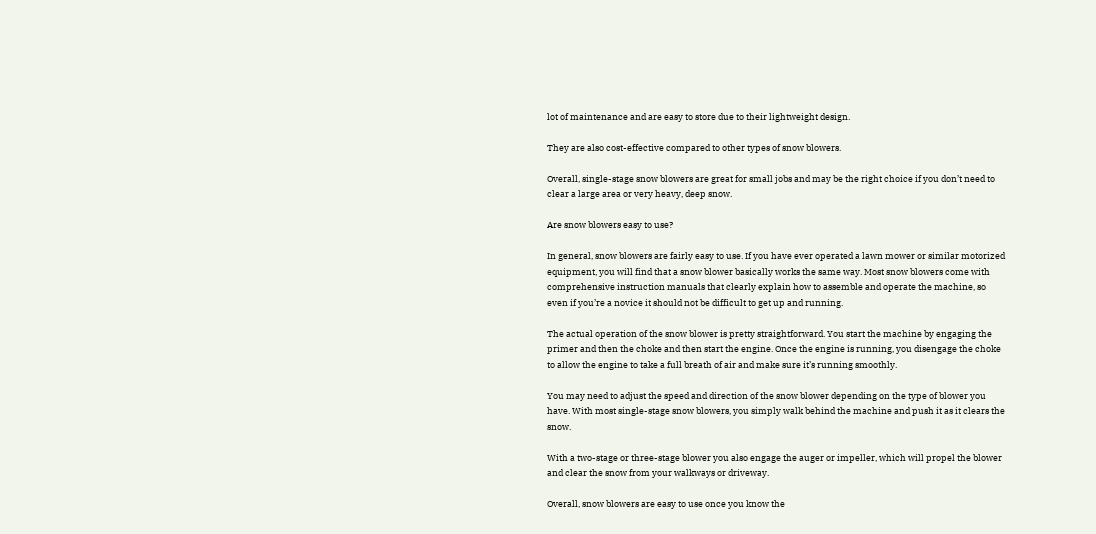lot of maintenance and are easy to store due to their lightweight design.

They are also cost-effective compared to other types of snow blowers.

Overall, single-stage snow blowers are great for small jobs and may be the right choice if you don’t need to clear a large area or very heavy, deep snow.

Are snow blowers easy to use?

In general, snow blowers are fairly easy to use. If you have ever operated a lawn mower or similar motorized equipment, you will find that a snow blower basically works the same way. Most snow blowers come with comprehensive instruction manuals that clearly explain how to assemble and operate the machine, so even if you’re a novice it should not be difficult to get up and running.

The actual operation of the snow blower is pretty straightforward. You start the machine by engaging the primer and then the choke and then start the engine. Once the engine is running, you disengage the choke to allow the engine to take a full breath of air and make sure it’s running smoothly.

You may need to adjust the speed and direction of the snow blower depending on the type of blower you have. With most single-stage snow blowers, you simply walk behind the machine and push it as it clears the snow.

With a two-stage or three-stage blower you also engage the auger or impeller, which will propel the blower and clear the snow from your walkways or driveway.

Overall, snow blowers are easy to use once you know the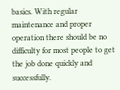basics. With regular maintenance and proper operation there should be no difficulty for most people to get the job done quickly and successfully.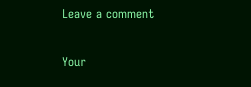Leave a comment

Your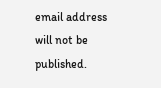email address will not be published.